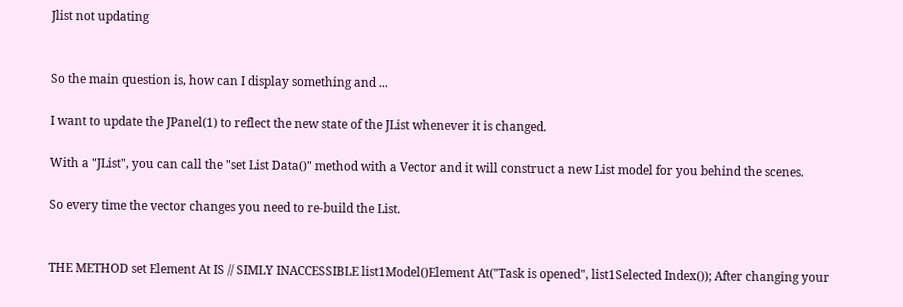Jlist not updating


So the main question is, how can I display something and ...

I want to update the JPanel(1) to reflect the new state of the JList whenever it is changed.

With a "JList", you can call the "set List Data()" method with a Vector and it will construct a new List model for you behind the scenes.

So every time the vector changes you need to re-build the List.


THE METHOD set Element At IS // SIMLY INACCESSIBLE list1Model()Element At("Task is opened", list1Selected Index()); After changing your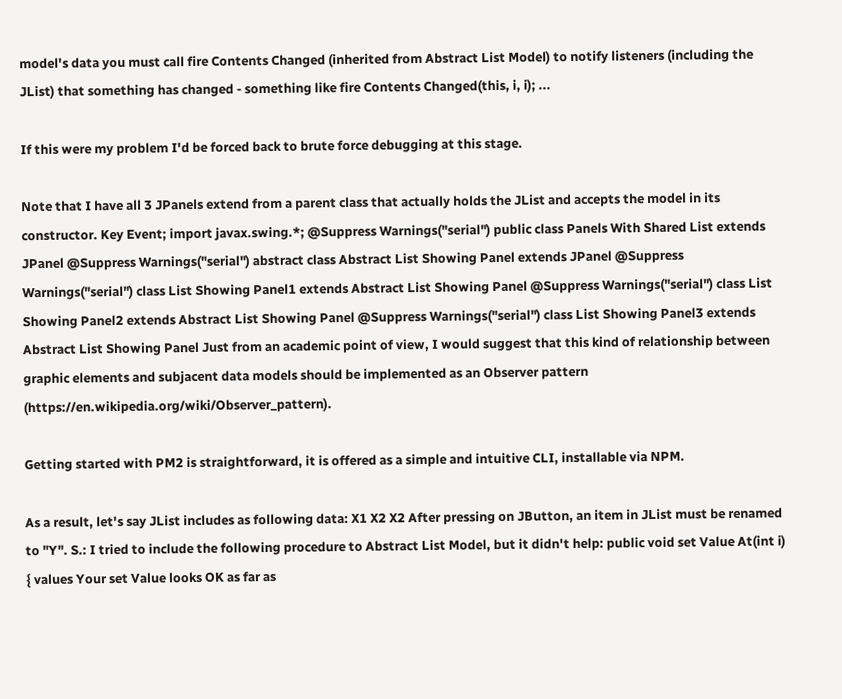model's data you must call fire Contents Changed (inherited from Abstract List Model) to notify listeners (including the JList) that something has changed - something like fire Contents Changed(this, i, i); ...

If this were my problem I'd be forced back to brute force debugging at this stage.

Note that I have all 3 JPanels extend from a parent class that actually holds the JList and accepts the model in its constructor. Key Event; import javax.swing.*; @Suppress Warnings("serial") public class Panels With Shared List extends JPanel @Suppress Warnings("serial") abstract class Abstract List Showing Panel extends JPanel @Suppress Warnings("serial") class List Showing Panel1 extends Abstract List Showing Panel @Suppress Warnings("serial") class List Showing Panel2 extends Abstract List Showing Panel @Suppress Warnings("serial") class List Showing Panel3 extends Abstract List Showing Panel Just from an academic point of view, I would suggest that this kind of relationship between graphic elements and subjacent data models should be implemented as an Observer pattern (https://en.wikipedia.org/wiki/Observer_pattern).

Getting started with PM2 is straightforward, it is offered as a simple and intuitive CLI, installable via NPM.

As a result, let's say JList includes as following data: X1 X2 X2 After pressing on JButton, an item in JList must be renamed to "Y". S.: I tried to include the following procedure to Abstract List Model, but it didn't help: public void set Value At(int i) { values Your set Value looks OK as far as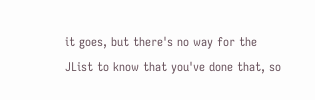it goes, but there's no way for the JList to know that you've done that, so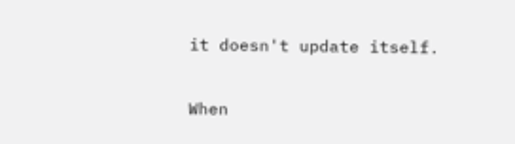it doesn't update itself.

When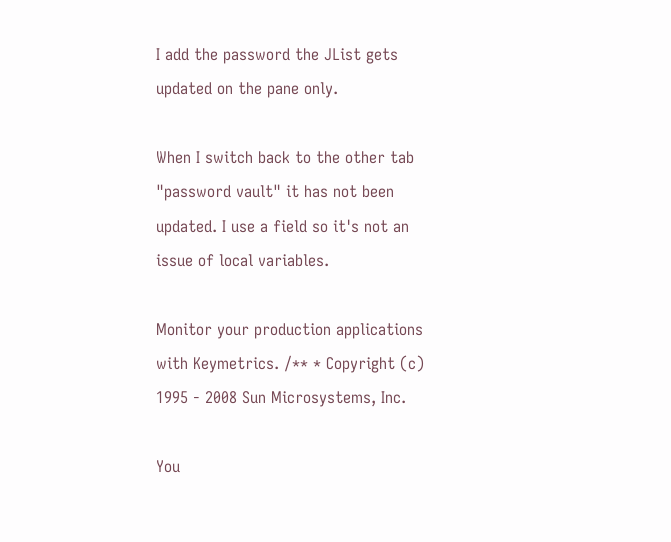I add the password the JList gets updated on the pane only.

When I switch back to the other tab "password vault" it has not been updated. I use a field so it's not an issue of local variables.

Monitor your production applications with Keymetrics. /** * Copyright (c) 1995 - 2008 Sun Microsystems, Inc.

You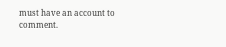must have an account to comment.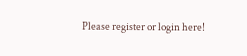Please register or login here!